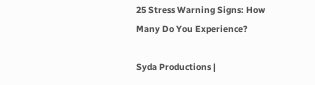25 Stress Warning Signs: How Many Do You Experience?

Syda Productions |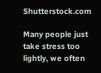Shutterstock.com

Many people just take stress too lightly, we often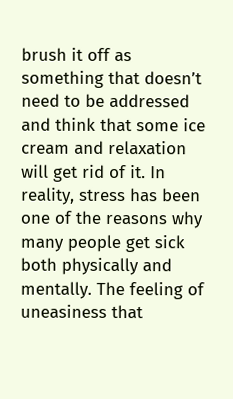brush it off as something that doesn’t need to be addressed and think that some ice cream and relaxation will get rid of it. In reality, stress has been one of the reasons why many people get sick both physically and mentally. The feeling of uneasiness that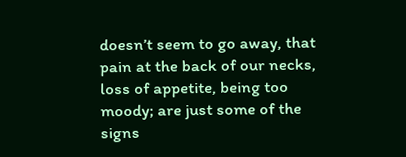doesn’t seem to go away, that pain at the back of our necks, loss of appetite, being too moody; are just some of the signs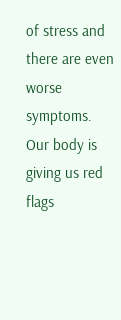of stress and there are even worse symptoms. Our body is giving us red flags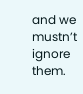and we mustn’t ignore them.